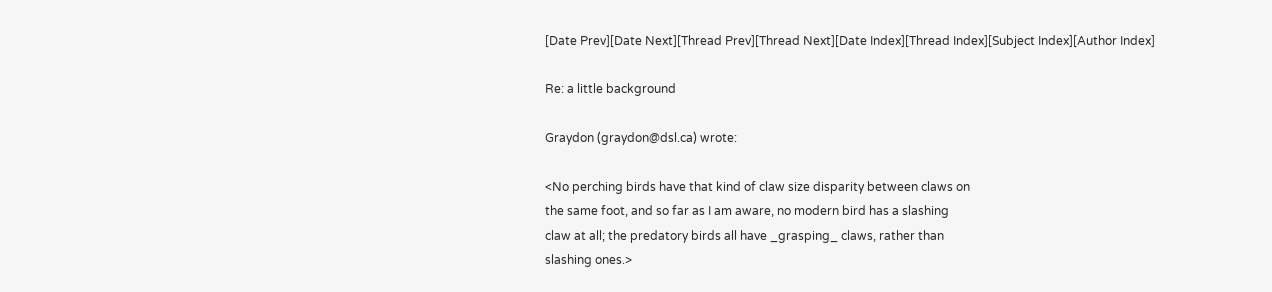[Date Prev][Date Next][Thread Prev][Thread Next][Date Index][Thread Index][Subject Index][Author Index]

Re: a little background

Graydon (graydon@dsl.ca) wrote:

<No perching birds have that kind of claw size disparity between claws on
the same foot, and so far as I am aware, no modern bird has a slashing
claw at all; the predatory birds all have _grasping_ claws, rather than
slashing ones.>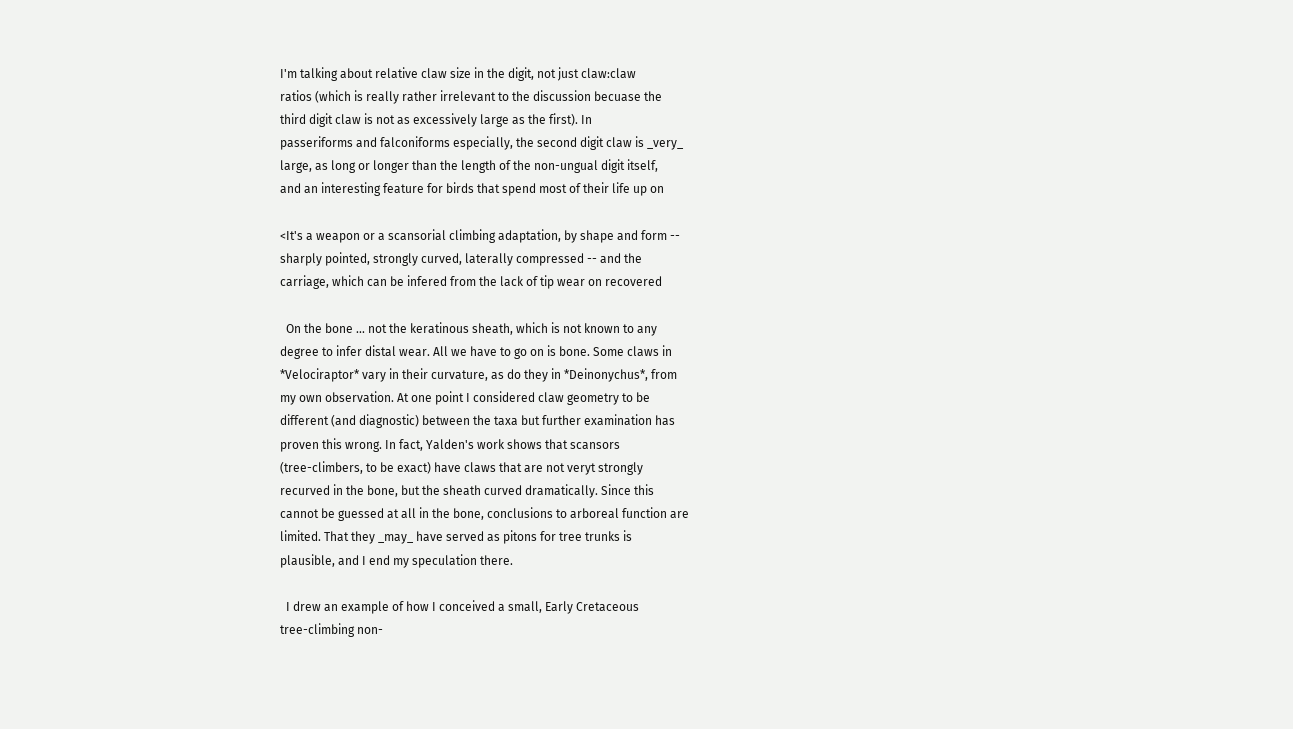I'm talking about relative claw size in the digit, not just claw:claw
ratios (which is really rather irrelevant to the discussion becuase the
third digit claw is not as excessively large as the first). In
passeriforms and falconiforms especially, the second digit claw is _very_
large, as long or longer than the length of the non-ungual digit itself,
and an interesting feature for birds that spend most of their life up on

<It's a weapon or a scansorial climbing adaptation, by shape and form --
sharply pointed, strongly curved, laterally compressed -- and the
carriage, which can be infered from the lack of tip wear on recovered

  On the bone ... not the keratinous sheath, which is not known to any
degree to infer distal wear. All we have to go on is bone. Some claws in
*Velociraptor* vary in their curvature, as do they in *Deinonychus*, from
my own observation. At one point I considered claw geometry to be
different (and diagnostic) between the taxa but further examination has
proven this wrong. In fact, Yalden's work shows that scansors
(tree-climbers, to be exact) have claws that are not veryt strongly
recurved in the bone, but the sheath curved dramatically. Since this
cannot be guessed at all in the bone, conclusions to arboreal function are
limited. That they _may_ have served as pitons for tree trunks is
plausible, and I end my speculation there.

  I drew an example of how I conceived a small, Early Cretaceous
tree-climbing non-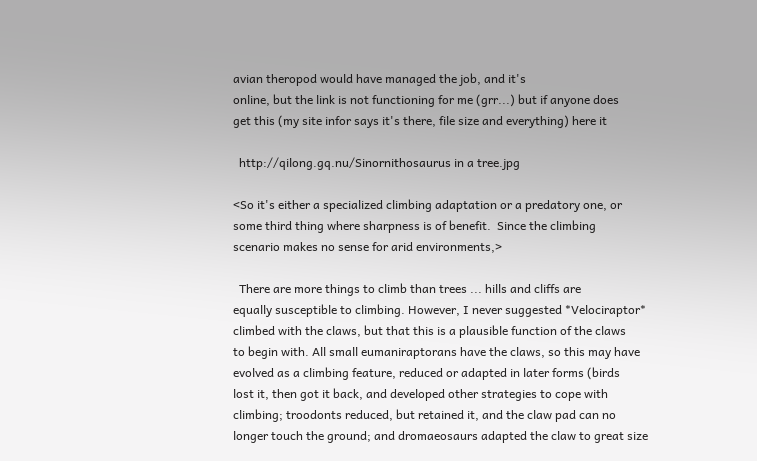avian theropod would have managed the job, and it's
online, but the link is not functioning for me (grr...) but if anyone does
get this (my site infor says it's there, file size and everything) here it

  http://qilong.gq.nu/Sinornithosaurus in a tree.jpg

<So it's either a specialized climbing adaptation or a predatory one, or
some third thing where sharpness is of benefit.  Since the climbing
scenario makes no sense for arid environments,>

  There are more things to climb than trees ... hills and cliffs are
equally susceptible to climbing. However, I never suggested *Velociraptor*
climbed with the claws, but that this is a plausible function of the claws
to begin with. All small eumaniraptorans have the claws, so this may have
evolved as a climbing feature, reduced or adapted in later forms (birds
lost it, then got it back, and developed other strategies to cope with
climbing; troodonts reduced, but retained it, and the claw pad can no
longer touch the ground; and dromaeosaurs adapted the claw to great size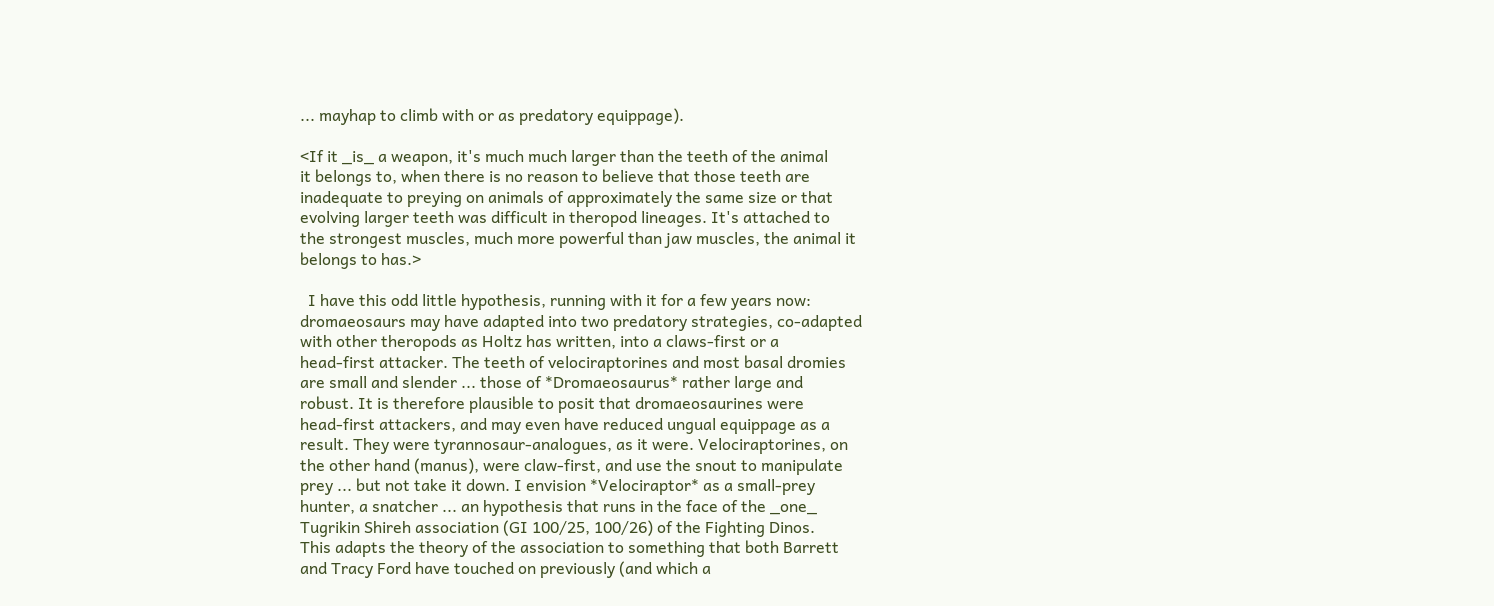... mayhap to climb with or as predatory equippage).

<If it _is_ a weapon, it's much much larger than the teeth of the animal
it belongs to, when there is no reason to believe that those teeth are
inadequate to preying on animals of approximately the same size or that
evolving larger teeth was difficult in theropod lineages. It's attached to
the strongest muscles, much more powerful than jaw muscles, the animal it
belongs to has.>

  I have this odd little hypothesis, running with it for a few years now:
dromaeosaurs may have adapted into two predatory strategies, co-adapted
with other theropods as Holtz has written, into a claws-first or a
head-first attacker. The teeth of velociraptorines and most basal dromies
are small and slender ... those of *Dromaeosaurus* rather large and
robust. It is therefore plausible to posit that dromaeosaurines were
head-first attackers, and may even have reduced ungual equippage as a
result. They were tyrannosaur-analogues, as it were. Velociraptorines, on
the other hand (manus), were claw-first, and use the snout to manipulate
prey ... but not take it down. I envision *Velociraptor* as a small-prey
hunter, a snatcher ... an hypothesis that runs in the face of the _one_
Tugrikin Shireh association (GI 100/25, 100/26) of the Fighting Dinos.
This adapts the theory of the association to something that both Barrett
and Tracy Ford have touched on previously (and which a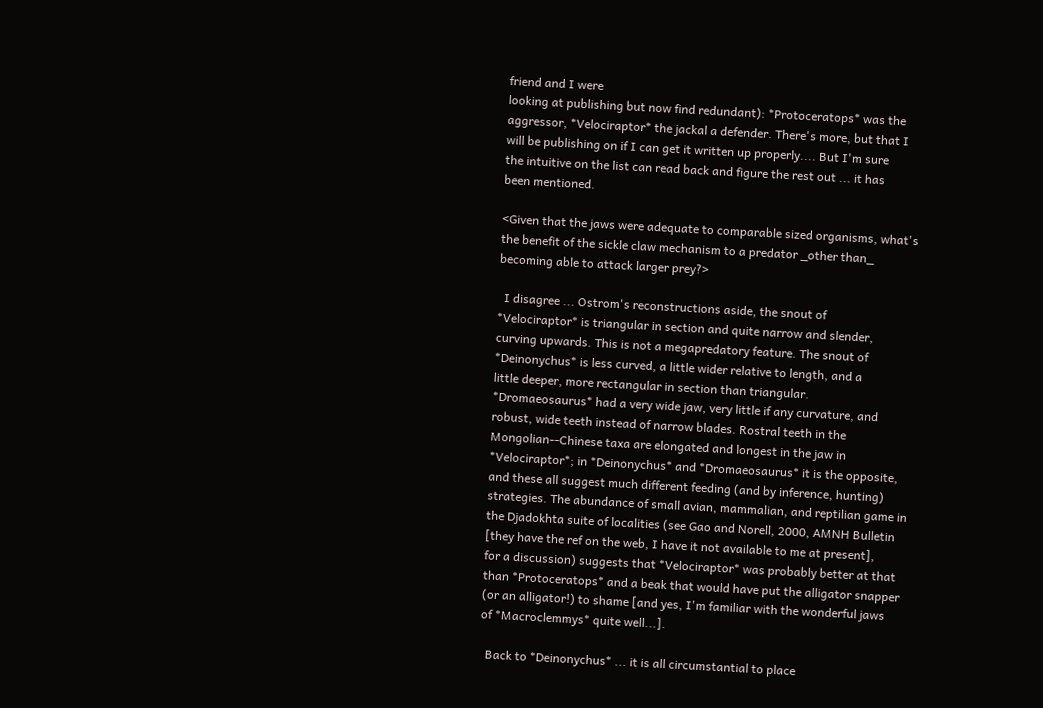friend and I were
looking at publishing but now find redundant): *Protoceratops* was the
aggressor, *Velociraptor* the jackal a defender. There's more, but that I
will be publishing on if I can get it written up properly.... But I'm sure
the intuitive on the list can read back and figure the rest out ... it has
been mentioned.

<Given that the jaws were adequate to comparable sized organisms, what's
the benefit of the sickle claw mechanism to a predator _other than_
becoming able to attack larger prey?>

  I disagree ... Ostrom's reconstructions aside, the snout of
*Velociraptor* is triangular in section and quite narrow and slender,
curving upwards. This is not a megapredatory feature. The snout of
*Deinonychus* is less curved, a little wider relative to length, and a
little deeper, more rectangular in section than triangular.
*Dromaeosaurus* had a very wide jaw, very little if any curvature, and
robust, wide teeth instead of narrow blades. Rostral teeth in the
Mongolian--Chinese taxa are elongated and longest in the jaw in
*Velociraptor*; in *Deinonychus* and *Dromaeosaurus* it is the opposite,
and these all suggest much different feeding (and by inference, hunting)
strategies. The abundance of small avian, mammalian, and reptilian game in
the Djadokhta suite of localities (see Gao and Norell, 2000, AMNH Bulletin
[they have the ref on the web, I have it not available to me at present],
for a discussion) suggests that *Velociraptor* was probably better at that
than *Protoceratops* and a beak that would have put the alligator snapper
(or an alligator!) to shame [and yes, I'm familiar with the wonderful jaws
of *Macroclemmys* quite well...].

  Back to *Deinonychus* ... it is all circumstantial to place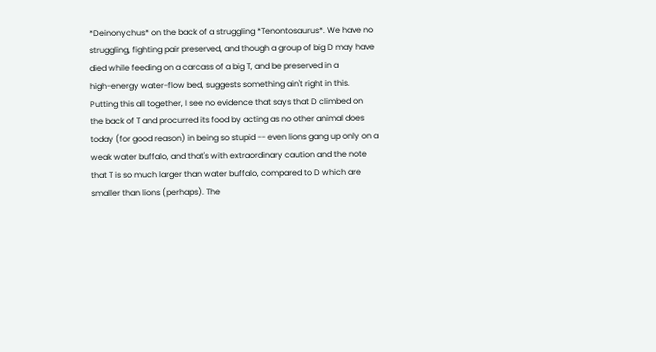*Deinonychus* on the back of a struggling *Tenontosaurus*. We have no
struggling, fighting pair preserved, and though a group of big D may have
died while feeding on a carcass of a big T, and be preserved in a
high-energy water-flow bed, suggests something ain't right in this.
Putting this all together, I see no evidence that says that D climbed on
the back of T and procurred its food by acting as no other animal does
today (for good reason) in being so stupid -- even lions gang up only on a
weak water buffalo, and that's with extraordinary caution and the note
that T is so much larger than water buffalo, compared to D which are
smaller than lions (perhaps). The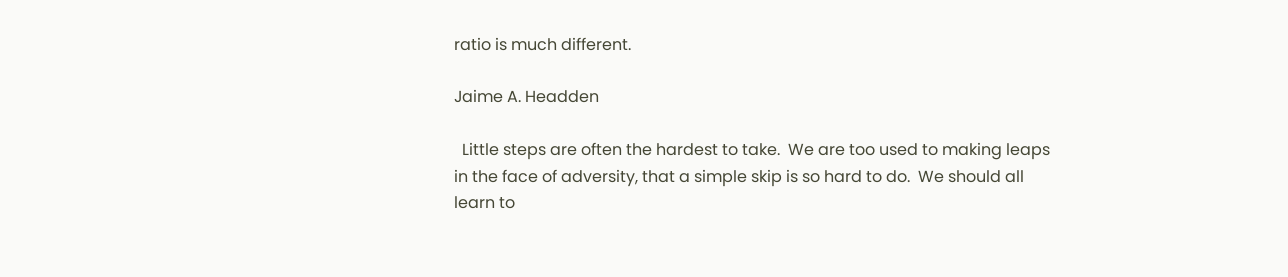ratio is much different.

Jaime A. Headden

  Little steps are often the hardest to take.  We are too used to making leaps
in the face of adversity, that a simple skip is so hard to do.  We should all
learn to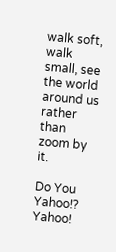walk soft, walk small, see the world around us rather than zoom by it.

Do You Yahoo!?
Yahoo!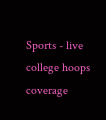Sports - live college hoops coverage